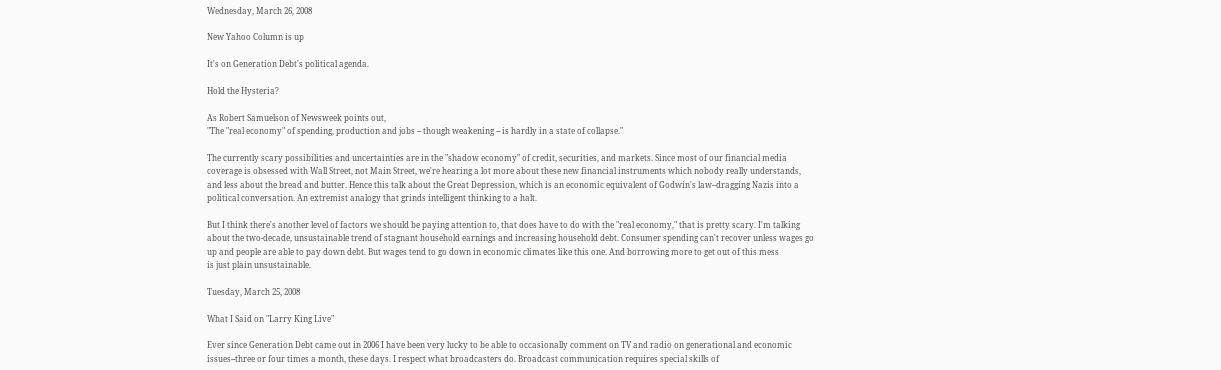Wednesday, March 26, 2008

New Yahoo Column is up

It's on Generation Debt's political agenda.

Hold the Hysteria?

As Robert Samuelson of Newsweek points out,
"The "real economy" of spending, production and jobs -- though weakening -- is hardly in a state of collapse."

The currently scary possibilities and uncertainties are in the "shadow economy" of credit, securities, and markets. Since most of our financial media coverage is obsessed with Wall Street, not Main Street, we're hearing a lot more about these new financial instruments which nobody really understands, and less about the bread and butter. Hence this talk about the Great Depression, which is an economic equivalent of Godwin's law--dragging Nazis into a political conversation. An extremist analogy that grinds intelligent thinking to a halt.

But I think there's another level of factors we should be paying attention to, that does have to do with the "real economy," that is pretty scary. I'm talking about the two-decade, unsustainable trend of stagnant household earnings and increasing household debt. Consumer spending can't recover unless wages go up and people are able to pay down debt. But wages tend to go down in economic climates like this one. And borrowing more to get out of this mess
is just plain unsustainable.

Tuesday, March 25, 2008

What I Said on "Larry King Live"

Ever since Generation Debt came out in 2006 I have been very lucky to be able to occasionally comment on TV and radio on generational and economic issues--three or four times a month, these days. I respect what broadcasters do. Broadcast communication requires special skills of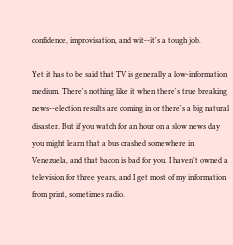confidence, improvisation, and wit--it's a tough job.

Yet it has to be said that TV is generally a low-information medium. There's nothing like it when there's true breaking news--election results are coming in or there's a big natural disaster. But if you watch for an hour on a slow news day you might learn that a bus crashed somewhere in Venezuela, and that bacon is bad for you. I haven't owned a television for three years, and I get most of my information from print, sometimes radio.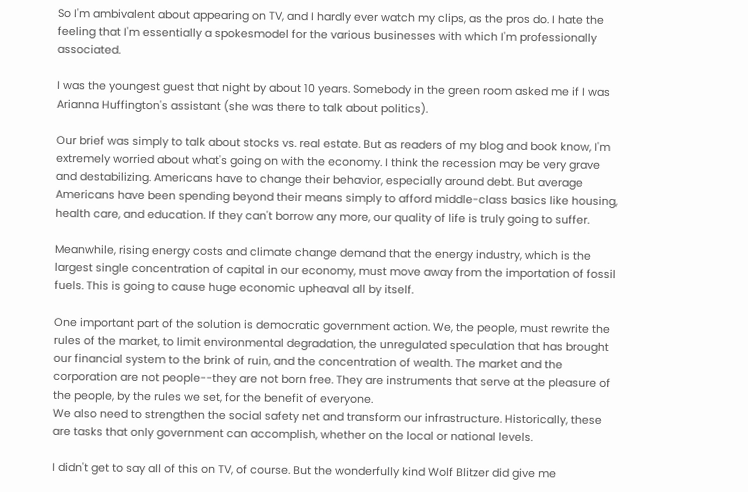So I'm ambivalent about appearing on TV, and I hardly ever watch my clips, as the pros do. I hate the feeling that I'm essentially a spokesmodel for the various businesses with which I'm professionally associated.

I was the youngest guest that night by about 10 years. Somebody in the green room asked me if I was Arianna Huffington's assistant (she was there to talk about politics).

Our brief was simply to talk about stocks vs. real estate. But as readers of my blog and book know, I'm extremely worried about what's going on with the economy. I think the recession may be very grave and destabilizing. Americans have to change their behavior, especially around debt. But average Americans have been spending beyond their means simply to afford middle-class basics like housing, health care, and education. If they can't borrow any more, our quality of life is truly going to suffer.

Meanwhile, rising energy costs and climate change demand that the energy industry, which is the largest single concentration of capital in our economy, must move away from the importation of fossil fuels. This is going to cause huge economic upheaval all by itself.

One important part of the solution is democratic government action. We, the people, must rewrite the rules of the market, to limit environmental degradation, the unregulated speculation that has brought our financial system to the brink of ruin, and the concentration of wealth. The market and the corporation are not people--they are not born free. They are instruments that serve at the pleasure of the people, by the rules we set, for the benefit of everyone.
We also need to strengthen the social safety net and transform our infrastructure. Historically, these are tasks that only government can accomplish, whether on the local or national levels.

I didn't get to say all of this on TV, of course. But the wonderfully kind Wolf Blitzer did give me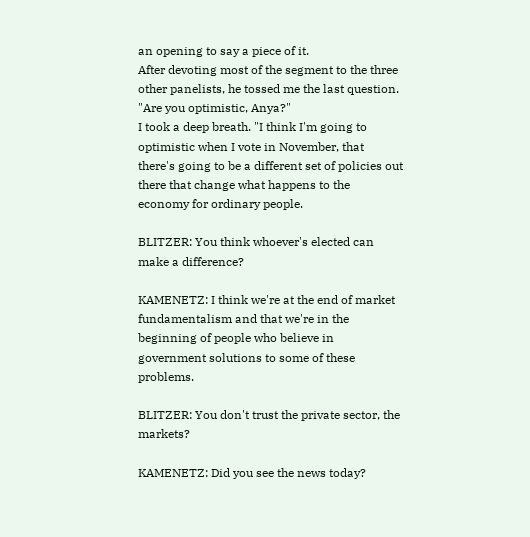an opening to say a piece of it.
After devoting most of the segment to the three other panelists, he tossed me the last question. "Are you optimistic, Anya?"
I took a deep breath. "I think I'm going to optimistic when I vote in November, that there's going to be a different set of policies out there that change what happens to the economy for ordinary people.

BLITZER: You think whoever's elected can make a difference?

KAMENETZ: I think we're at the end of market fundamentalism and that we're in the beginning of people who believe in government solutions to some of these problems.

BLITZER: You don't trust the private sector, the markets?

KAMENETZ: Did you see the news today?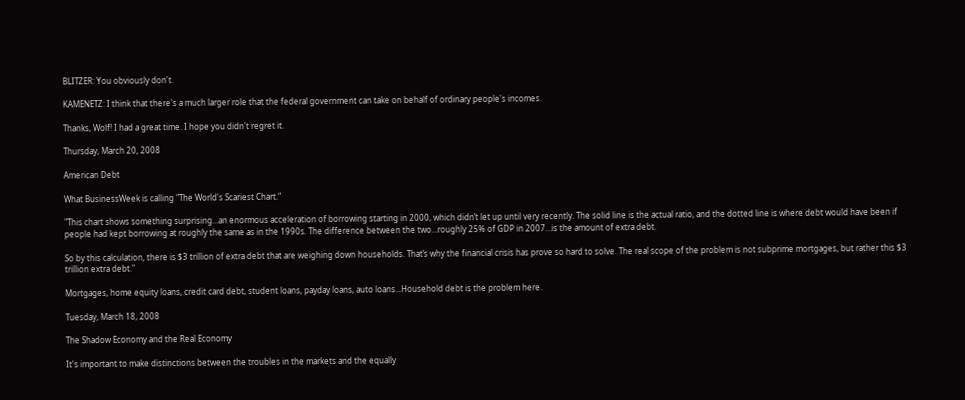BLITZER: You obviously don't.

KAMENETZ: I think that there's a much larger role that the federal government can take on behalf of ordinary people's incomes.

Thanks, Wolf! I had a great time. I hope you didn't regret it.

Thursday, March 20, 2008

American Debt

What BusinessWeek is calling "The World's Scariest Chart."

"This chart shows something surprising…an enormous acceleration of borrowing starting in 2000, which didn’t let up until very recently. The solid line is the actual ratio, and the dotted line is where debt would have been if people had kept borrowing at roughly the same as in the 1990s. The difference between the two…roughly 25% of GDP in 2007…is the amount of extra debt.

So by this calculation, there is $3 trillion of extra debt that are weighing down households. That’s why the financial crisis has prove so hard to solve. The real scope of the problem is not subprime mortgages, but rather this $3 trillion extra debt."

Mortgages, home equity loans, credit card debt, student loans, payday loans, auto loans...Household debt is the problem here.

Tuesday, March 18, 2008

The Shadow Economy and the Real Economy

It's important to make distinctions between the troubles in the markets and the equally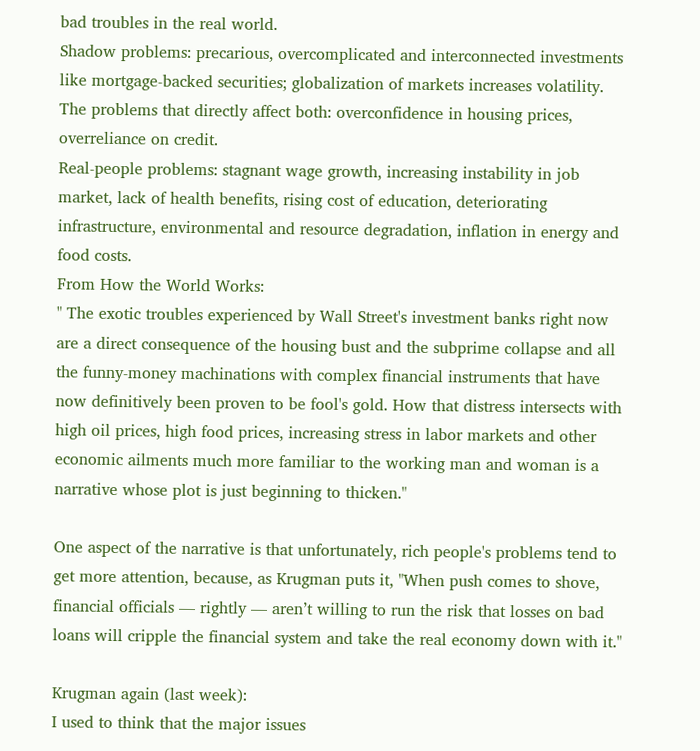bad troubles in the real world.
Shadow problems: precarious, overcomplicated and interconnected investments like mortgage-backed securities; globalization of markets increases volatility.
The problems that directly affect both: overconfidence in housing prices, overreliance on credit.
Real-people problems: stagnant wage growth, increasing instability in job market, lack of health benefits, rising cost of education, deteriorating infrastructure, environmental and resource degradation, inflation in energy and food costs.
From How the World Works:
" The exotic troubles experienced by Wall Street's investment banks right now are a direct consequence of the housing bust and the subprime collapse and all the funny-money machinations with complex financial instruments that have now definitively been proven to be fool's gold. How that distress intersects with high oil prices, high food prices, increasing stress in labor markets and other economic ailments much more familiar to the working man and woman is a narrative whose plot is just beginning to thicken."

One aspect of the narrative is that unfortunately, rich people's problems tend to get more attention, because, as Krugman puts it, "When push comes to shove, financial officials — rightly — aren’t willing to run the risk that losses on bad loans will cripple the financial system and take the real economy down with it."

Krugman again (last week):
I used to think that the major issues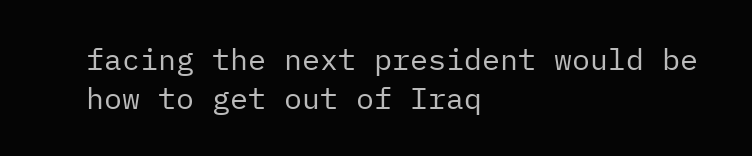facing the next president would be how to get out of Iraq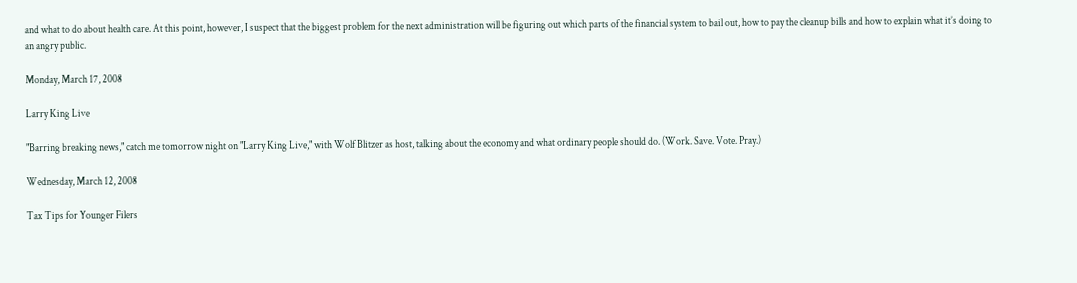and what to do about health care. At this point, however, I suspect that the biggest problem for the next administration will be figuring out which parts of the financial system to bail out, how to pay the cleanup bills and how to explain what it’s doing to an angry public.

Monday, March 17, 2008

Larry King Live

"Barring breaking news," catch me tomorrow night on "Larry King Live," with Wolf Blitzer as host, talking about the economy and what ordinary people should do. (Work. Save. Vote. Pray.)

Wednesday, March 12, 2008

Tax Tips for Younger Filers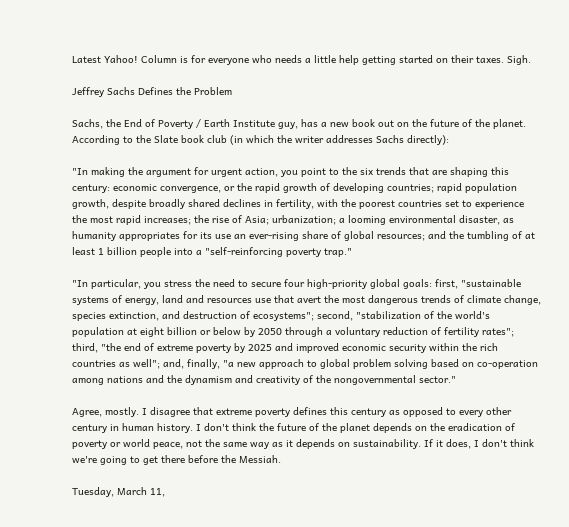Latest Yahoo! Column is for everyone who needs a little help getting started on their taxes. Sigh.

Jeffrey Sachs Defines the Problem

Sachs, the End of Poverty / Earth Institute guy, has a new book out on the future of the planet. According to the Slate book club (in which the writer addresses Sachs directly):

"In making the argument for urgent action, you point to the six trends that are shaping this century: economic convergence, or the rapid growth of developing countries; rapid population growth, despite broadly shared declines in fertility, with the poorest countries set to experience the most rapid increases; the rise of Asia; urbanization; a looming environmental disaster, as humanity appropriates for its use an ever-rising share of global resources; and the tumbling of at least 1 billion people into a "self-reinforcing poverty trap."

"In particular, you stress the need to secure four high-priority global goals: first, "sustainable systems of energy, land and resources use that avert the most dangerous trends of climate change, species extinction, and destruction of ecosystems"; second, "stabilization of the world's population at eight billion or below by 2050 through a voluntary reduction of fertility rates"; third, "the end of extreme poverty by 2025 and improved economic security within the rich countries as well"; and, finally, "a new approach to global problem solving based on co-operation among nations and the dynamism and creativity of the nongovernmental sector."

Agree, mostly. I disagree that extreme poverty defines this century as opposed to every other century in human history. I don't think the future of the planet depends on the eradication of poverty or world peace, not the same way as it depends on sustainability. If it does, I don't think we're going to get there before the Messiah.

Tuesday, March 11,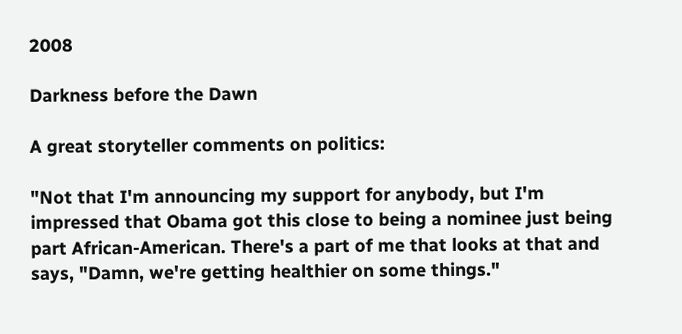2008

Darkness before the Dawn

A great storyteller comments on politics:

"Not that I'm announcing my support for anybody, but I'm impressed that Obama got this close to being a nominee just being part African-American. There's a part of me that looks at that and says, "Damn, we're getting healthier on some things."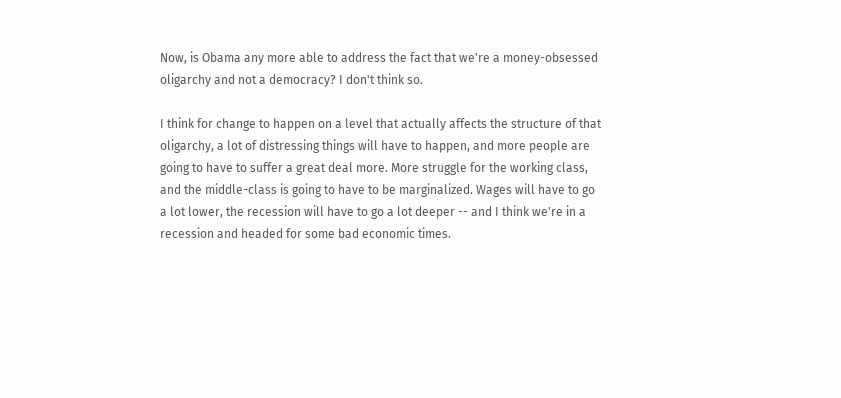Now, is Obama any more able to address the fact that we're a money-obsessed oligarchy and not a democracy? I don't think so.

I think for change to happen on a level that actually affects the structure of that oligarchy, a lot of distressing things will have to happen, and more people are going to have to suffer a great deal more. More struggle for the working class, and the middle-class is going to have to be marginalized. Wages will have to go a lot lower, the recession will have to go a lot deeper -- and I think we're in a recession and headed for some bad economic times.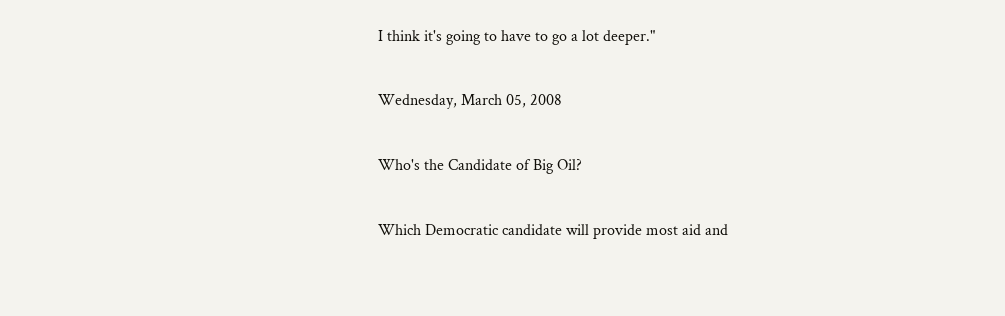I think it's going to have to go a lot deeper."

Wednesday, March 05, 2008

Who's the Candidate of Big Oil?

Which Democratic candidate will provide most aid and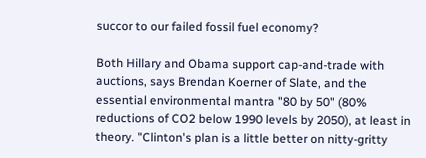succor to our failed fossil fuel economy?

Both Hillary and Obama support cap-and-trade with auctions, says Brendan Koerner of Slate, and the essential environmental mantra "80 by 50" (80% reductions of CO2 below 1990 levels by 2050), at least in theory. "Clinton's plan is a little better on nitty-gritty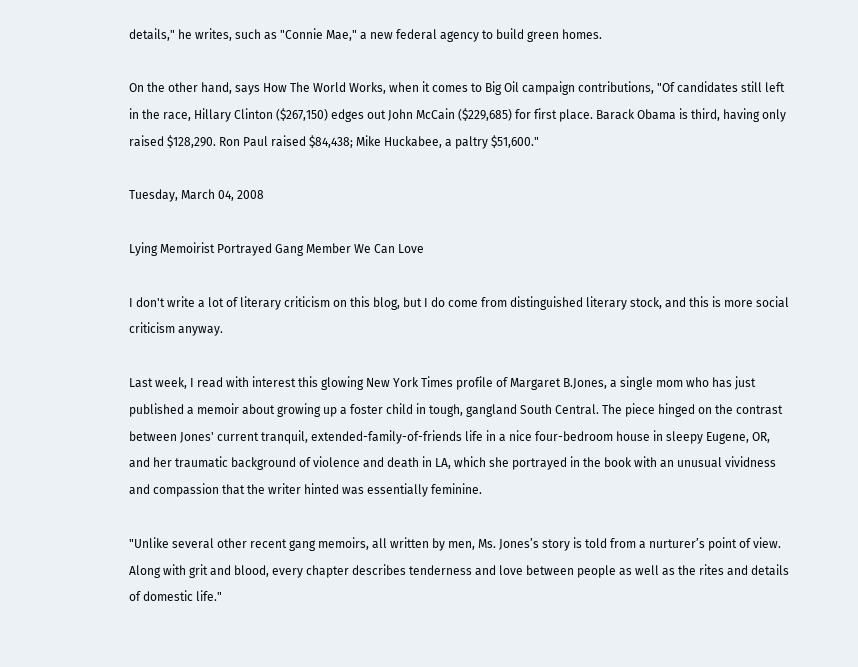details," he writes, such as "Connie Mae," a new federal agency to build green homes.

On the other hand, says How The World Works, when it comes to Big Oil campaign contributions, "Of candidates still left in the race, Hillary Clinton ($267,150) edges out John McCain ($229,685) for first place. Barack Obama is third, having only raised $128,290. Ron Paul raised $84,438; Mike Huckabee, a paltry $51,600."

Tuesday, March 04, 2008

Lying Memoirist Portrayed Gang Member We Can Love

I don't write a lot of literary criticism on this blog, but I do come from distinguished literary stock, and this is more social criticism anyway.

Last week, I read with interest this glowing New York Times profile of Margaret B.Jones, a single mom who has just published a memoir about growing up a foster child in tough, gangland South Central. The piece hinged on the contrast between Jones' current tranquil, extended-family-of-friends life in a nice four-bedroom house in sleepy Eugene, OR, and her traumatic background of violence and death in LA, which she portrayed in the book with an unusual vividness and compassion that the writer hinted was essentially feminine.

"Unlike several other recent gang memoirs, all written by men, Ms. Jones’s story is told from a nurturer’s point of view. Along with grit and blood, every chapter describes tenderness and love between people as well as the rites and details of domestic life."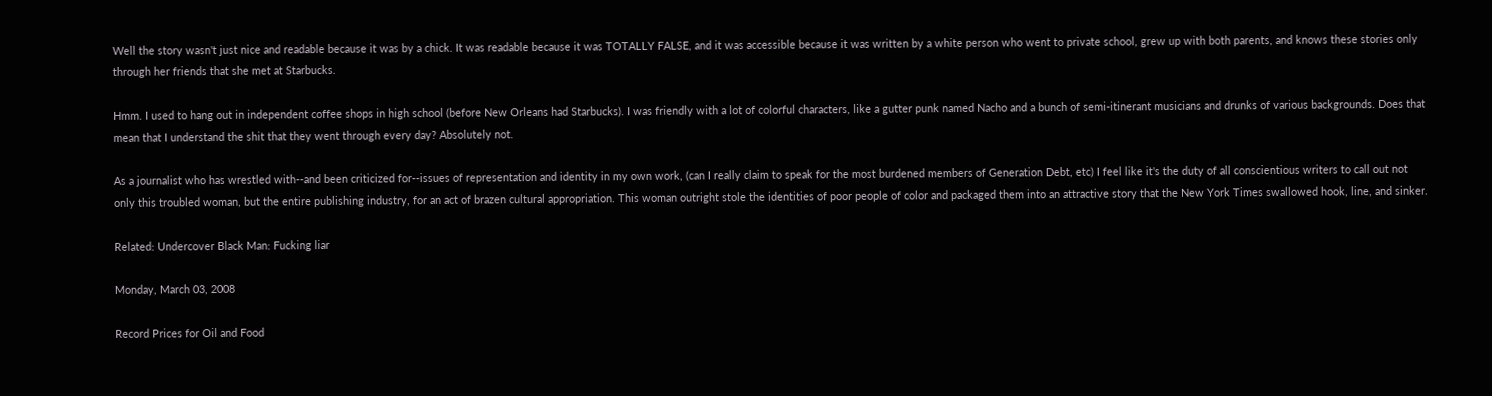Well the story wasn't just nice and readable because it was by a chick. It was readable because it was TOTALLY FALSE, and it was accessible because it was written by a white person who went to private school, grew up with both parents, and knows these stories only through her friends that she met at Starbucks.

Hmm. I used to hang out in independent coffee shops in high school (before New Orleans had Starbucks). I was friendly with a lot of colorful characters, like a gutter punk named Nacho and a bunch of semi-itinerant musicians and drunks of various backgrounds. Does that mean that I understand the shit that they went through every day? Absolutely not.

As a journalist who has wrestled with--and been criticized for--issues of representation and identity in my own work, (can I really claim to speak for the most burdened members of Generation Debt, etc) I feel like it's the duty of all conscientious writers to call out not only this troubled woman, but the entire publishing industry, for an act of brazen cultural appropriation. This woman outright stole the identities of poor people of color and packaged them into an attractive story that the New York Times swallowed hook, line, and sinker.

Related: Undercover Black Man: Fucking liar

Monday, March 03, 2008

Record Prices for Oil and Food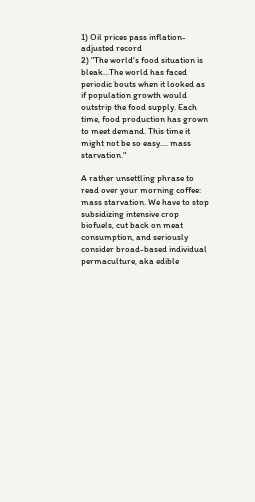1) Oil prices pass inflation-adjusted record
2) "The world's food situation is bleak...The world has faced periodic bouts when it looked as if population growth would outstrip the food supply. Each time, food production has grown to meet demand. This time it might not be so easy.... mass starvation."

A rather unsettling phrase to read over your morning coffee: mass starvation. We have to stop subsidizing intensive crop biofuels, cut back on meat consumption, and seriously consider broad-based individual permaculture, aka edible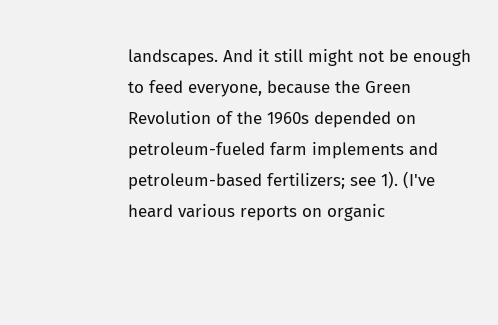landscapes. And it still might not be enough to feed everyone, because the Green Revolution of the 1960s depended on petroleum-fueled farm implements and petroleum-based fertilizers; see 1). (I've heard various reports on organic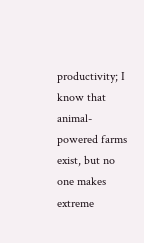productivity; I know that animal-powered farms exist, but no one makes extreme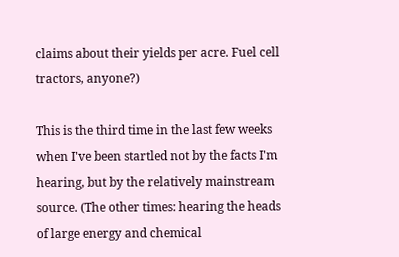claims about their yields per acre. Fuel cell tractors, anyone?)

This is the third time in the last few weeks when I've been startled not by the facts I'm hearing, but by the relatively mainstream source. (The other times: hearing the heads of large energy and chemical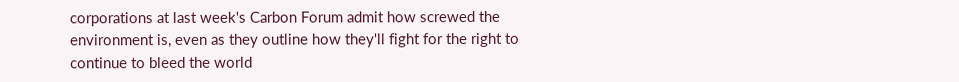corporations at last week's Carbon Forum admit how screwed the environment is, even as they outline how they'll fight for the right to continue to bleed the world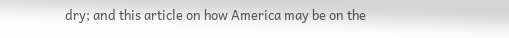dry; and this article on how America may be on the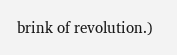brink of revolution.)